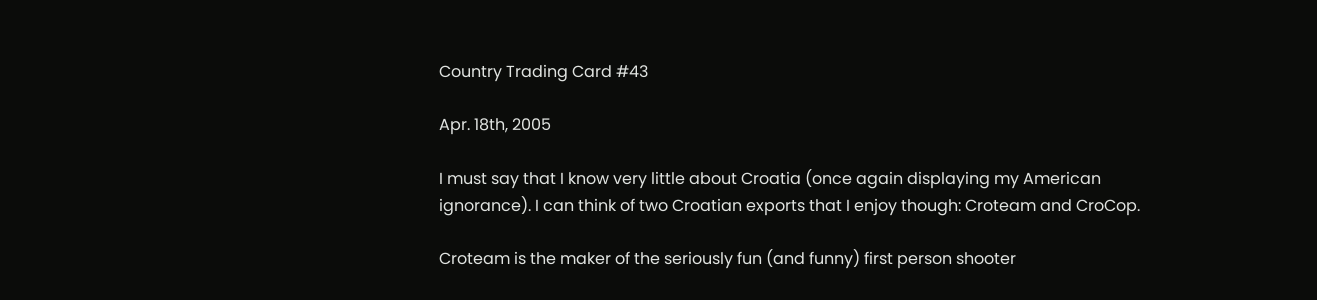Country Trading Card #43

Apr. 18th, 2005

I must say that I know very little about Croatia (once again displaying my American ignorance). I can think of two Croatian exports that I enjoy though: Croteam and CroCop.

Croteam is the maker of the seriously fun (and funny) first person shooter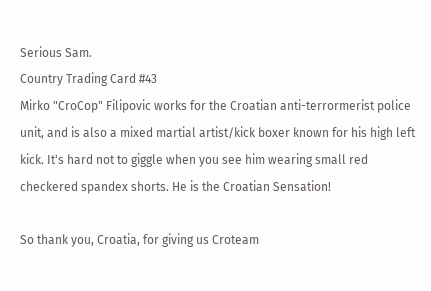Serious Sam.
Country Trading Card #43
Mirko "CroCop" Filipovic works for the Croatian anti-terrormerist police unit, and is also a mixed martial artist/kick boxer known for his high left kick. It's hard not to giggle when you see him wearing small red checkered spandex shorts. He is the Croatian Sensation!

So thank you, Croatia, for giving us Croteam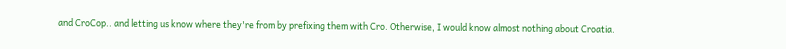and CroCop.. and letting us know where they're from by prefixing them with Cro. Otherwise, I would know almost nothing about Croatia.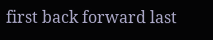first back forward last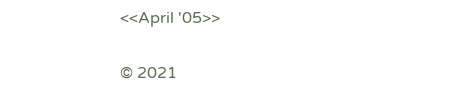<<April '05>>

© 2021